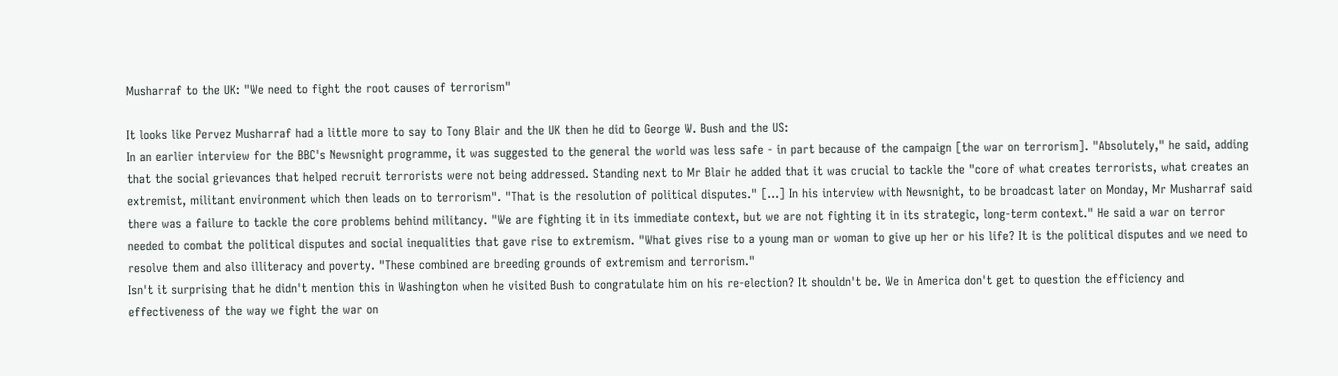Musharraf to the UK: "We need to fight the root causes of terrorism"

It looks like Pervez Musharraf had a little more to say to Tony Blair and the UK then he did to George W. Bush and the US:
In an earlier interview for the BBC's Newsnight programme, it was suggested to the general the world was less safe - in part because of the campaign [the war on terrorism]. "Absolutely," he said, adding that the social grievances that helped recruit terrorists were not being addressed. Standing next to Mr Blair he added that it was crucial to tackle the "core of what creates terrorists, what creates an extremist, militant environment which then leads on to terrorism". "That is the resolution of political disputes." [...] In his interview with Newsnight, to be broadcast later on Monday, Mr Musharraf said there was a failure to tackle the core problems behind militancy. "We are fighting it in its immediate context, but we are not fighting it in its strategic, long-term context." He said a war on terror needed to combat the political disputes and social inequalities that gave rise to extremism. "What gives rise to a young man or woman to give up her or his life? It is the political disputes and we need to resolve them and also illiteracy and poverty. "These combined are breeding grounds of extremism and terrorism."
Isn't it surprising that he didn't mention this in Washington when he visited Bush to congratulate him on his re-election? It shouldn't be. We in America don't get to question the efficiency and effectiveness of the way we fight the war on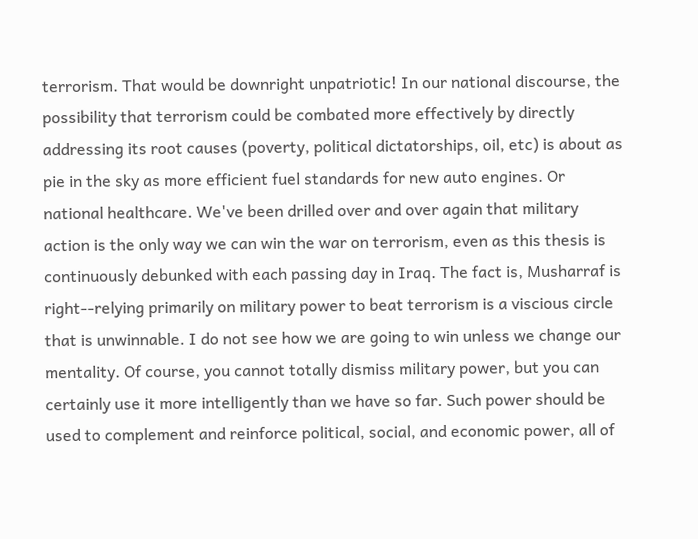terrorism. That would be downright unpatriotic! In our national discourse, the possibility that terrorism could be combated more effectively by directly addressing its root causes (poverty, political dictatorships, oil, etc) is about as pie in the sky as more efficient fuel standards for new auto engines. Or national healthcare. We've been drilled over and over again that military action is the only way we can win the war on terrorism, even as this thesis is continuously debunked with each passing day in Iraq. The fact is, Musharraf is right--relying primarily on military power to beat terrorism is a viscious circle that is unwinnable. I do not see how we are going to win unless we change our mentality. Of course, you cannot totally dismiss military power, but you can certainly use it more intelligently than we have so far. Such power should be used to complement and reinforce political, social, and economic power, all of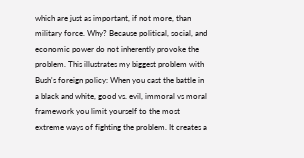which are just as important, if not more, than military force. Why? Because political, social, and economic power do not inherently provoke the problem. This illustrates my biggest problem with Bush's foreign policy: When you cast the battle in a black and white, good vs. evil, immoral vs moral framework you limit yourself to the most extreme ways of fighting the problem. It creates a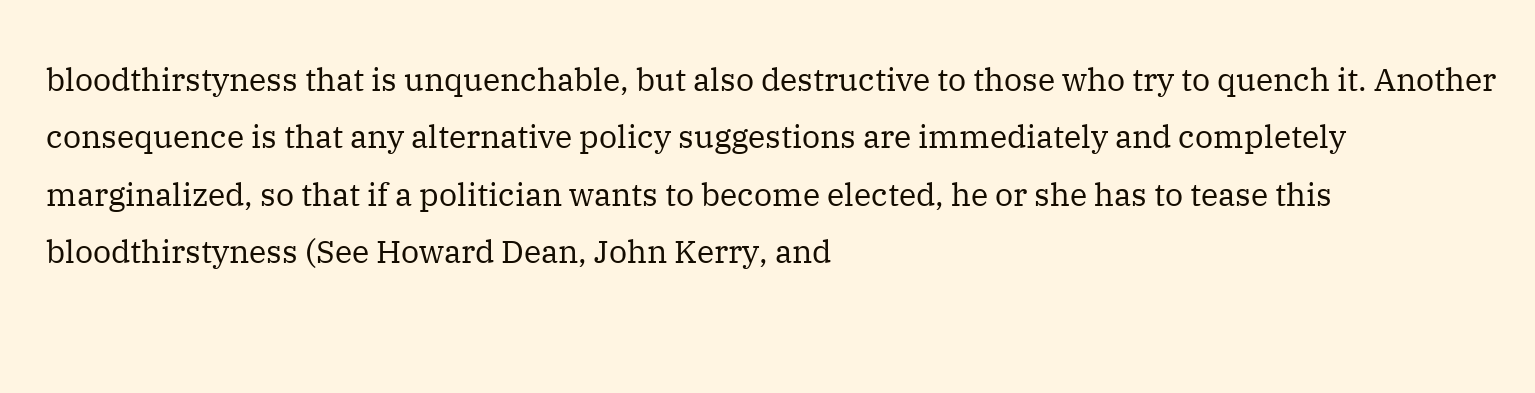bloodthirstyness that is unquenchable, but also destructive to those who try to quench it. Another consequence is that any alternative policy suggestions are immediately and completely marginalized, so that if a politician wants to become elected, he or she has to tease this bloodthirstyness (See Howard Dean, John Kerry, and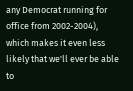any Democrat running for office from 2002-2004), which makes it even less likely that we'll ever be able to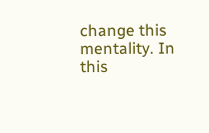change this mentality. In this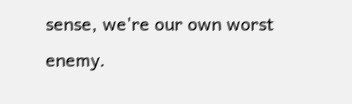sense, we're our own worst enemy.